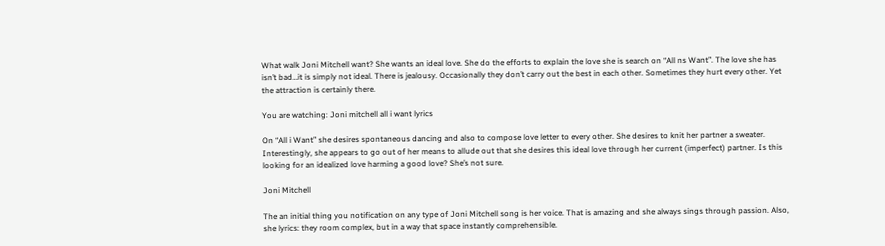What walk Joni Mitchell want? She wants an ideal love. She do the efforts to explain the love she is search on “All ns Want”. The love she has isn’t bad…it is simply not ideal. There is jealousy. Occasionally they don’t carry out the best in each other. Sometimes they hurt every other. Yet the attraction is certainly there.

You are watching: Joni mitchell all i want lyrics

On “All i Want” she desires spontaneous dancing and also to compose love letter to every other. She desires to knit her partner a sweater. Interestingly, she appears to go out of her means to allude out that she desires this ideal love through her current (imperfect) partner. Is this looking for an idealized love harming a good love? She’s not sure.

Joni Mitchell

The an initial thing you notification on any type of Joni Mitchell song is her voice. That is amazing and she always sings through passion. Also, she lyrics: they room complex, but in a way that space instantly comprehensible.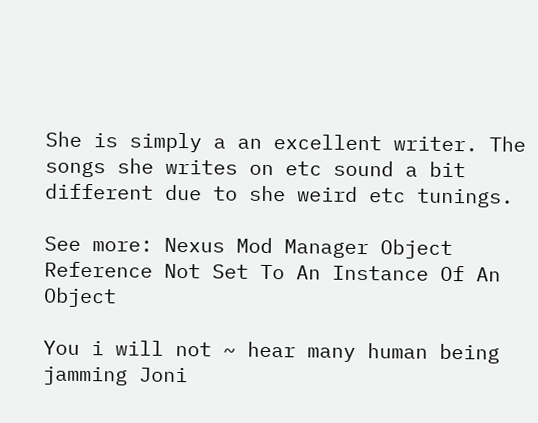She is simply a an excellent writer. The songs she writes on etc sound a bit different due to she weird etc tunings.

See more: Nexus Mod Manager Object Reference Not Set To An Instance Of An Object

You i will not ~ hear many human being jamming Joni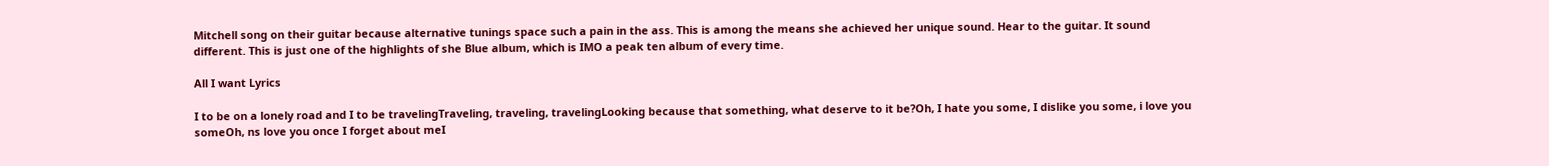Mitchell song on their guitar because alternative tunings space such a pain in the ass. This is among the means she achieved her unique sound. Hear to the guitar. It sound different. This is just one of the highlights of she Blue album, which is IMO a peak ten album of every time.

All I want Lyrics

I to be on a lonely road and I to be travelingTraveling, traveling, travelingLooking because that something, what deserve to it be?Oh, I hate you some, I dislike you some, i love you someOh, ns love you once I forget about meI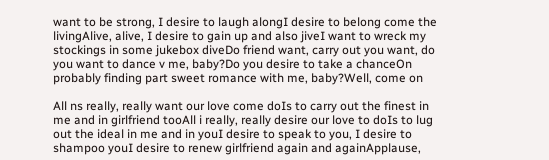want to be strong, I desire to laugh alongI desire to belong come the livingAlive, alive, I desire to gain up and also jiveI want to wreck my stockings in some jukebox diveDo friend want, carry out you want, do you want to dance v me, baby?Do you desire to take a chanceOn probably finding part sweet romance with me, baby?Well, come on

All ns really, really want our love come doIs to carry out the finest in me and in girlfriend tooAll i really, really desire our love to doIs to lug out the ideal in me and in youI desire to speak to you, I desire to shampoo youI desire to renew girlfriend again and againApplause,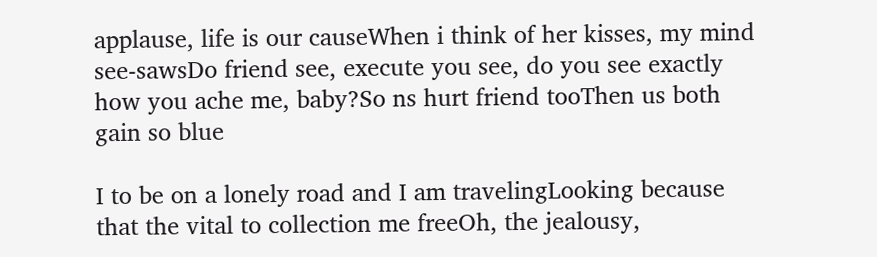applause, life is our causeWhen i think of her kisses, my mind see-sawsDo friend see, execute you see, do you see exactly how you ache me, baby?So ns hurt friend tooThen us both gain so blue

I to be on a lonely road and I am travelingLooking because that the vital to collection me freeOh, the jealousy,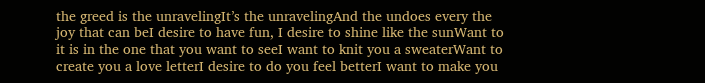the greed is the unravelingIt’s the unravelingAnd the undoes every the joy that can beI desire to have fun, I desire to shine like the sunWant to it is in the one that you want to seeI want to knit you a sweaterWant to create you a love letterI desire to do you feel betterI want to make you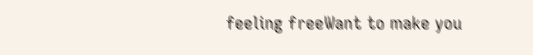feeling freeWant to make you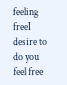feeling freeI desire to do you feel free